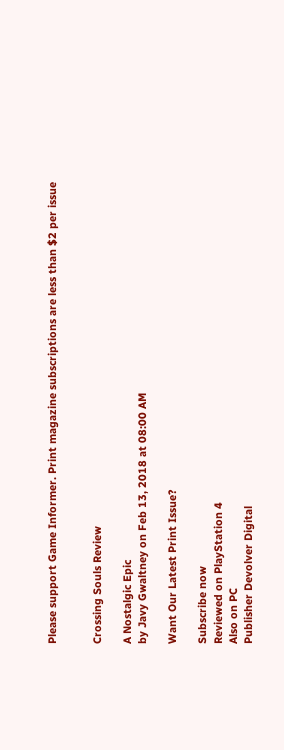Please support Game Informer. Print magazine subscriptions are less than $2 per issue


Crossing Souls Review

A Nostalgic Epic
by Javy Gwaltney on Feb 13, 2018 at 08:00 AM

Want Our Latest Print Issue?

Subscribe now
Reviewed on PlayStation 4
Also on PC
Publisher Devolver Digital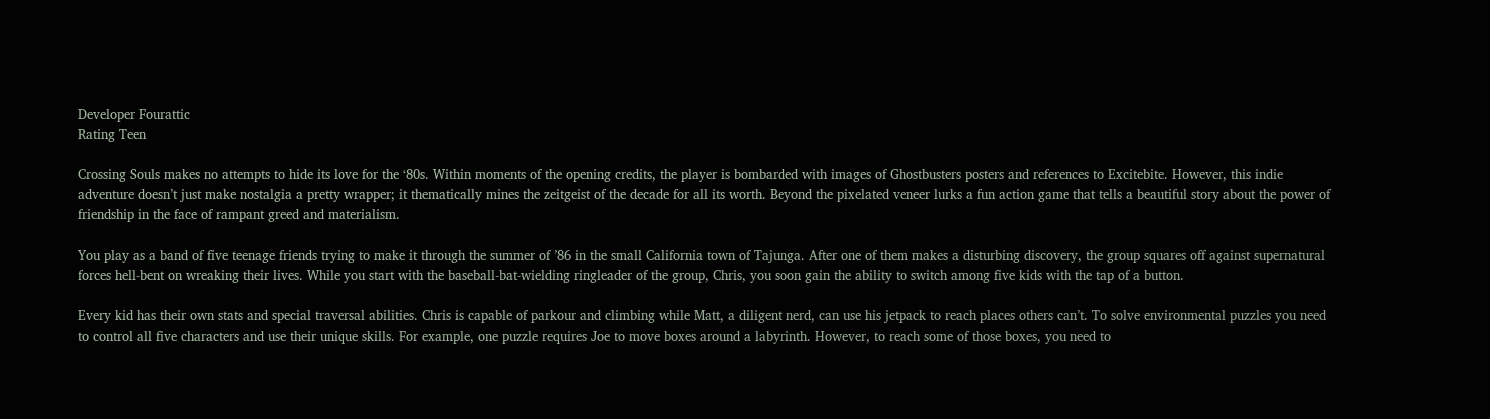Developer Fourattic
Rating Teen

Crossing Souls makes no attempts to hide its love for the ‘80s. Within moments of the opening credits, the player is bombarded with images of Ghostbusters posters and references to Excitebite. However, this indie adventure doesn’t just make nostalgia a pretty wrapper; it thematically mines the zeitgeist of the decade for all its worth. Beyond the pixelated veneer lurks a fun action game that tells a beautiful story about the power of friendship in the face of rampant greed and materialism.

You play as a band of five teenage friends trying to make it through the summer of ’86 in the small California town of Tajunga. After one of them makes a disturbing discovery, the group squares off against supernatural forces hell-bent on wreaking their lives. While you start with the baseball-bat-wielding ringleader of the group, Chris, you soon gain the ability to switch among five kids with the tap of a button.

Every kid has their own stats and special traversal abilities. Chris is capable of parkour and climbing while Matt, a diligent nerd, can use his jetpack to reach places others can’t. To solve environmental puzzles you need to control all five characters and use their unique skills. For example, one puzzle requires Joe to move boxes around a labyrinth. However, to reach some of those boxes, you need to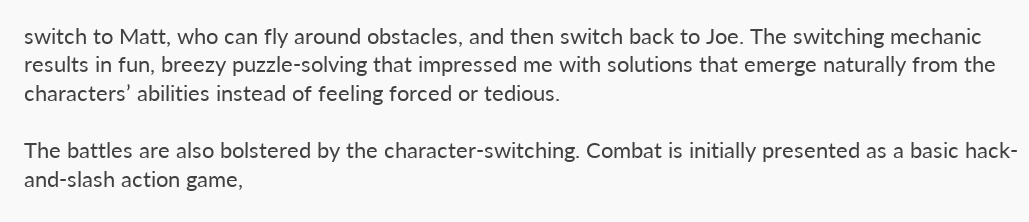switch to Matt, who can fly around obstacles, and then switch back to Joe. The switching mechanic results in fun, breezy puzzle-solving that impressed me with solutions that emerge naturally from the characters’ abilities instead of feeling forced or tedious.

The battles are also bolstered by the character-switching. Combat is initially presented as a basic hack-and-slash action game,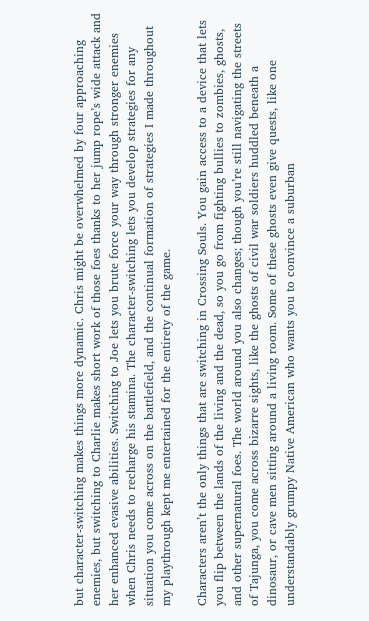but character-switching makes things more dynamic. Chris might be overwhelmed by four approaching enemies, but switching to Charlie makes short work of those foes thanks to her jump rope’s wide attack and her enhanced evasive abilities. Switching to Joe lets you brute force your way through stronger enemies when Chris needs to recharge his stamina. The character-switching lets you develop strategies for any situation you come across on the battlefield, and the continual formation of strategies I made throughout my playthrough kept me entertained for the entirety of the game.

Characters aren’t the only things that are switching in Crossing Souls. You gain access to a device that lets you flip between the lands of the living and the dead, so you go from fighting bullies to zombies, ghosts, and other supernatural foes. The world around you also changes; though you’re still navigating the streets of Tajunga, you come across bizarre sights, like the ghosts of civil war soldiers huddled beneath a dinosaur, or cave men sitting around a living room. Some of these ghosts even give quests, like one understandably grumpy Native American who wants you to convince a suburban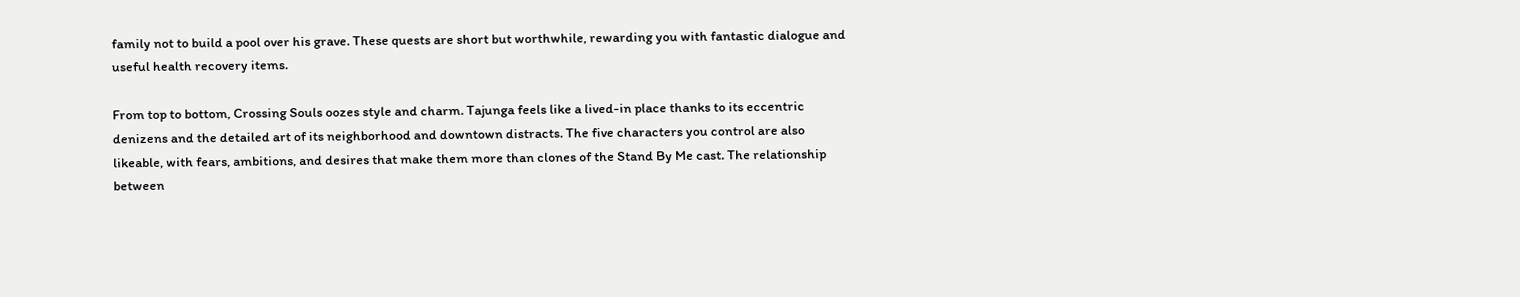family not to build a pool over his grave. These quests are short but worthwhile, rewarding you with fantastic dialogue and useful health recovery items.

From top to bottom, Crossing Souls oozes style and charm. Tajunga feels like a lived-in place thanks to its eccentric denizens and the detailed art of its neighborhood and downtown distracts. The five characters you control are also likeable, with fears, ambitions, and desires that make them more than clones of the Stand By Me cast. The relationship between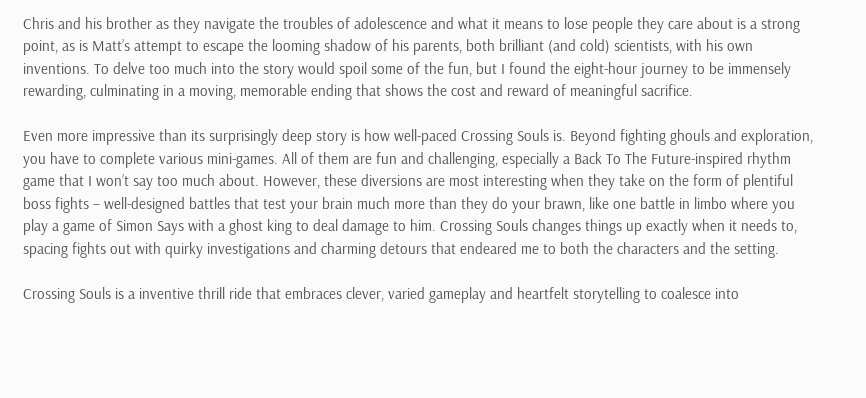Chris and his brother as they navigate the troubles of adolescence and what it means to lose people they care about is a strong point, as is Matt’s attempt to escape the looming shadow of his parents, both brilliant (and cold) scientists, with his own inventions. To delve too much into the story would spoil some of the fun, but I found the eight-hour journey to be immensely rewarding, culminating in a moving, memorable ending that shows the cost and reward of meaningful sacrifice.

Even more impressive than its surprisingly deep story is how well-paced Crossing Souls is. Beyond fighting ghouls and exploration, you have to complete various mini-games. All of them are fun and challenging, especially a Back To The Future-inspired rhythm game that I won’t say too much about. However, these diversions are most interesting when they take on the form of plentiful boss fights – well-designed battles that test your brain much more than they do your brawn, like one battle in limbo where you play a game of Simon Says with a ghost king to deal damage to him. Crossing Souls changes things up exactly when it needs to, spacing fights out with quirky investigations and charming detours that endeared me to both the characters and the setting.

Crossing Souls is a inventive thrill ride that embraces clever, varied gameplay and heartfelt storytelling to coalesce into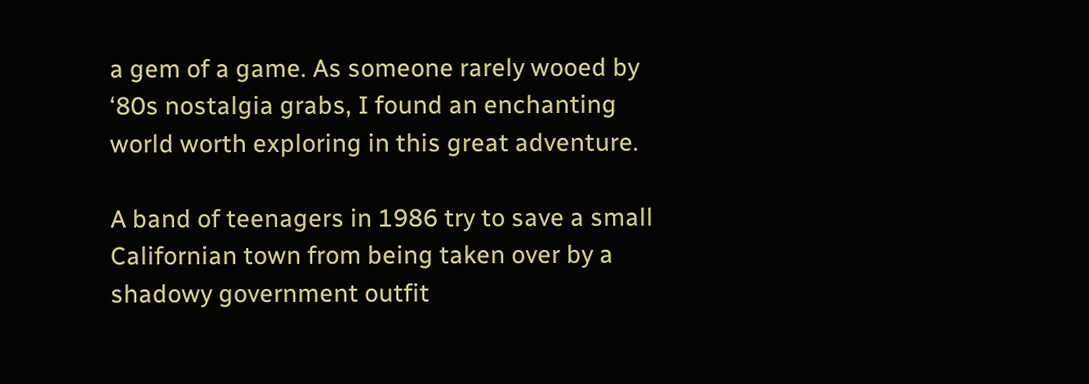a gem of a game. As someone rarely wooed by ‘80s nostalgia grabs, I found an enchanting world worth exploring in this great adventure.

A band of teenagers in 1986 try to save a small Californian town from being taken over by a shadowy government outfit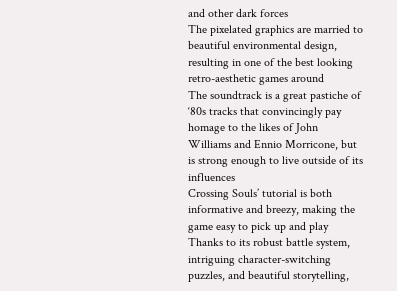and other dark forces
The pixelated graphics are married to beautiful environmental design, resulting in one of the best looking retro-aesthetic games around
The soundtrack is a great pastiche of ‘80s tracks that convincingly pay homage to the likes of John Williams and Ennio Morricone, but is strong enough to live outside of its influences
Crossing Souls’ tutorial is both informative and breezy, making the game easy to pick up and play
Thanks to its robust battle system, intriguing character-switching puzzles, and beautiful storytelling,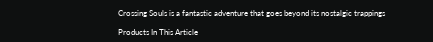Crossing Souls is a fantastic adventure that goes beyond its nostalgic trappings

Products In This Article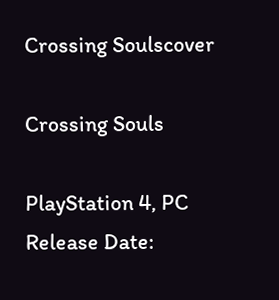Crossing Soulscover

Crossing Souls

PlayStation 4, PC
Release Date: